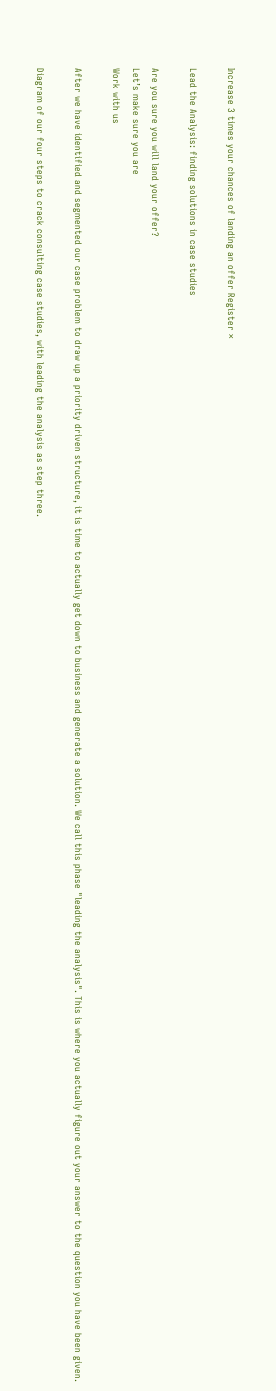Increase 3 times your chances of landing an offer Register ×

Lead the Analysis: finding solutions in case studies

Are you sure you will land your offer?
Let’s make sure you are
Work with us

After we have identified and segmented our case problem to draw up a priority driven structure, it is time to actually get down to business and generate a solution. We call this phase "leading the analysis". This is where you actually figure out your answer to the question you have been given.

Diagram of our four steps to crack consulting case studies, with leading the analysis as step three.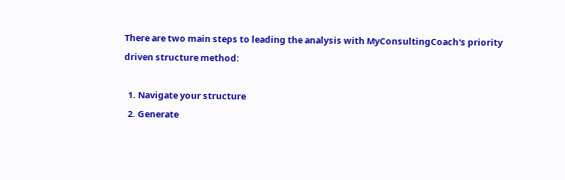There are two main steps to leading the analysis with MyConsultingCoach's priority driven structure method:

  1. Navigate your structure
  2. Generate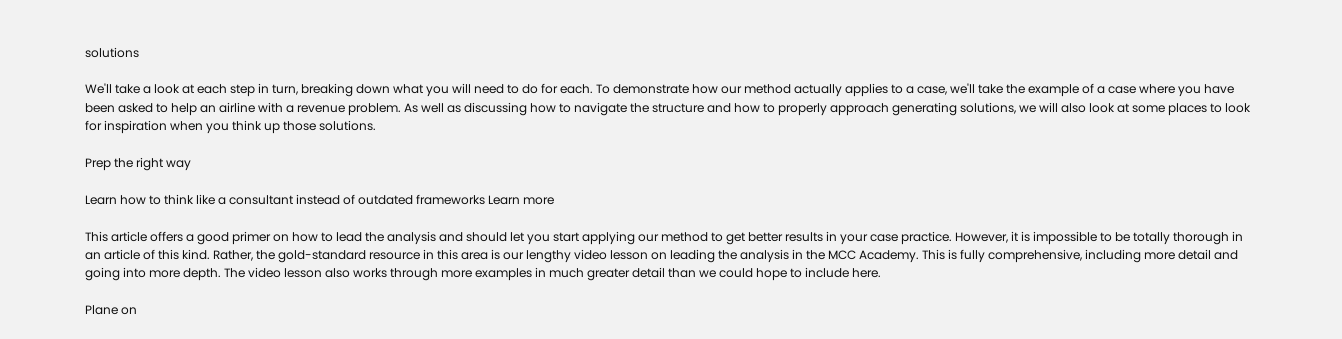solutions

We'll take a look at each step in turn, breaking down what you will need to do for each. To demonstrate how our method actually applies to a case, we'll take the example of a case where you have been asked to help an airline with a revenue problem. As well as discussing how to navigate the structure and how to properly approach generating solutions, we will also look at some places to look for inspiration when you think up those solutions.

Prep the right way

Learn how to think like a consultant instead of outdated frameworks Learn more

This article offers a good primer on how to lead the analysis and should let you start applying our method to get better results in your case practice. However, it is impossible to be totally thorough in an article of this kind. Rather, the gold-standard resource in this area is our lengthy video lesson on leading the analysis in the MCC Academy. This is fully comprehensive, including more detail and going into more depth. The video lesson also works through more examples in much greater detail than we could hope to include here.

Plane on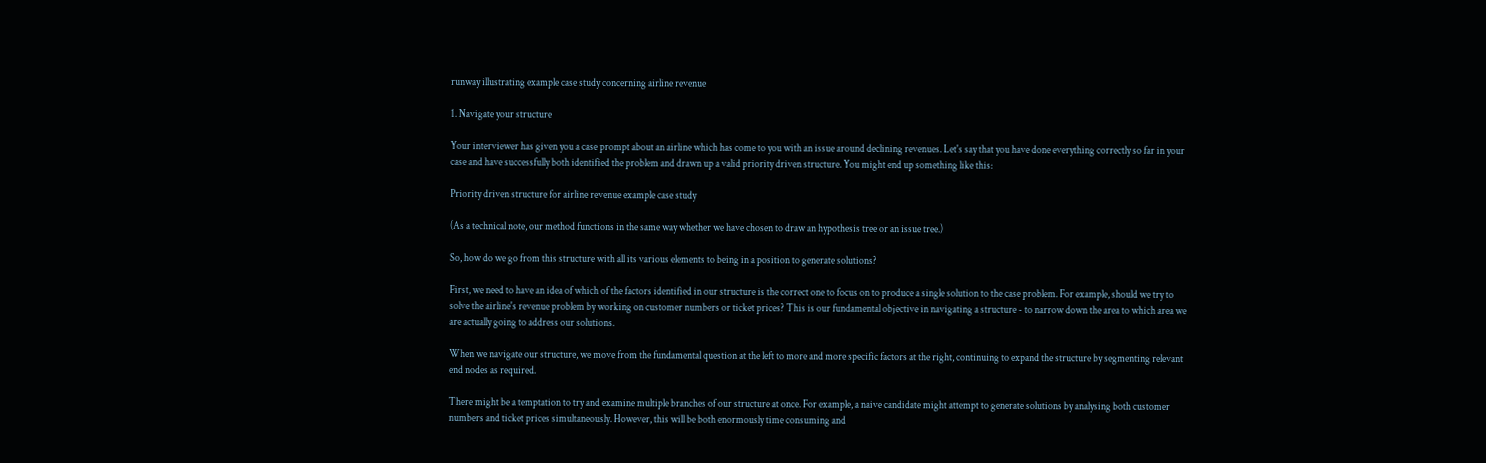runway illustrating example case study concerning airline revenue

1. Navigate your structure

Your interviewer has given you a case prompt about an airline which has come to you with an issue around declining revenues. Let's say that you have done everything correctly so far in your case and have successfully both identified the problem and drawn up a valid priority driven structure. You might end up something like this:

Priority driven structure for airline revenue example case study

(As a technical note, our method functions in the same way whether we have chosen to draw an hypothesis tree or an issue tree.)

So, how do we go from this structure with all its various elements to being in a position to generate solutions?

First, we need to have an idea of which of the factors identified in our structure is the correct one to focus on to produce a single solution to the case problem. For example, should we try to solve the airline's revenue problem by working on customer numbers or ticket prices? This is our fundamental objective in navigating a structure - to narrow down the area to which area we are actually going to address our solutions.

When we navigate our structure, we move from the fundamental question at the left to more and more specific factors at the right, continuing to expand the structure by segmenting relevant end nodes as required.

There might be a temptation to try and examine multiple branches of our structure at once. For example, a naive candidate might attempt to generate solutions by analysing both customer numbers and ticket prices simultaneously. However, this will be both enormously time consuming and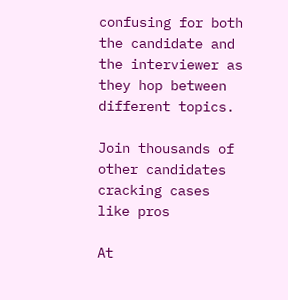confusing for both the candidate and the interviewer as they hop between different topics.

Join thousands of other candidates cracking cases like pros

At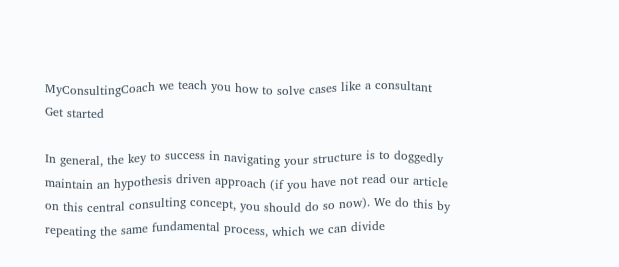MyConsultingCoach we teach you how to solve cases like a consultant Get started

In general, the key to success in navigating your structure is to doggedly maintain an hypothesis driven approach (if you have not read our article on this central consulting concept, you should do so now). We do this by repeating the same fundamental process, which we can divide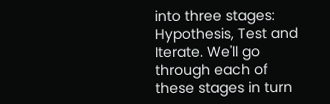into three stages: Hypothesis, Test and Iterate. We'll go through each of these stages in turn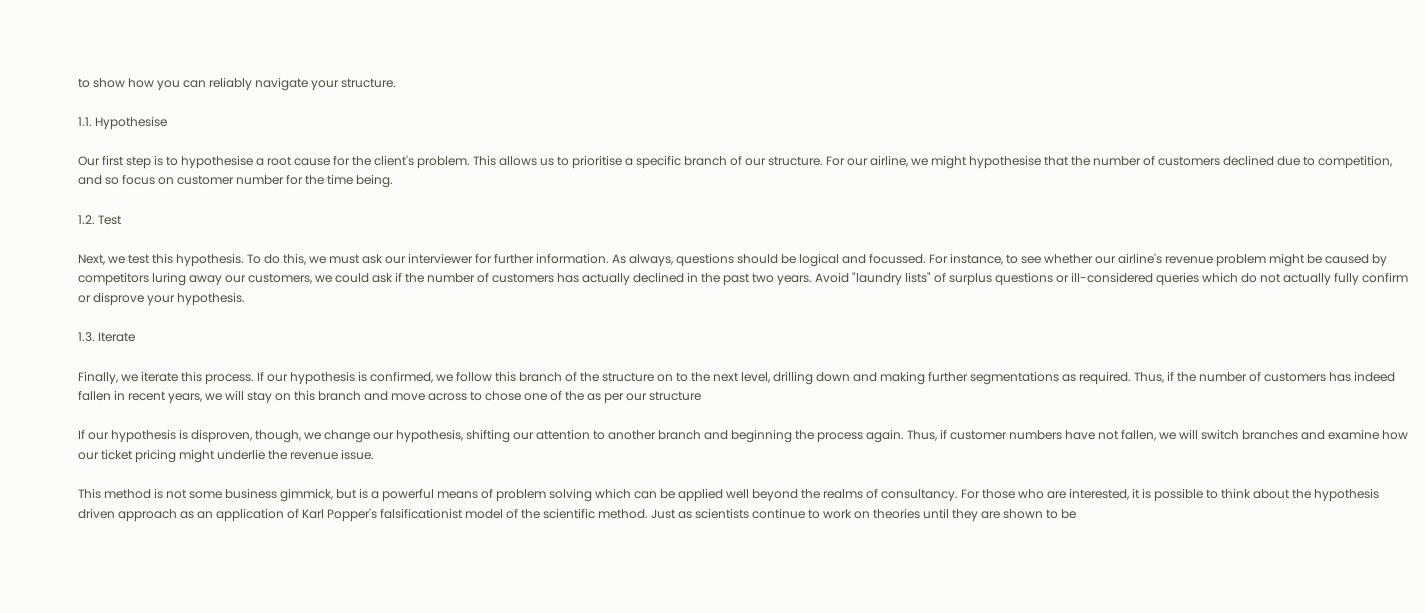to show how you can reliably navigate your structure.

1.1. Hypothesise

Our first step is to hypothesise a root cause for the client's problem. This allows us to prioritise a specific branch of our structure. For our airline, we might hypothesise that the number of customers declined due to competition, and so focus on customer number for the time being.

1.2. Test

Next, we test this hypothesis. To do this, we must ask our interviewer for further information. As always, questions should be logical and focussed. For instance, to see whether our airline's revenue problem might be caused by competitors luring away our customers, we could ask if the number of customers has actually declined in the past two years. Avoid "laundry lists" of surplus questions or ill-considered queries which do not actually fully confirm or disprove your hypothesis.

1.3. Iterate

Finally, we iterate this process. If our hypothesis is confirmed, we follow this branch of the structure on to the next level, drilling down and making further segmentations as required. Thus, if the number of customers has indeed fallen in recent years, we will stay on this branch and move across to chose one of the as per our structure

If our hypothesis is disproven, though, we change our hypothesis, shifting our attention to another branch and beginning the process again. Thus, if customer numbers have not fallen, we will switch branches and examine how our ticket pricing might underlie the revenue issue.

This method is not some business gimmick, but is a powerful means of problem solving which can be applied well beyond the realms of consultancy. For those who are interested, it is possible to think about the hypothesis driven approach as an application of Karl Popper's falsificationist model of the scientific method. Just as scientists continue to work on theories until they are shown to be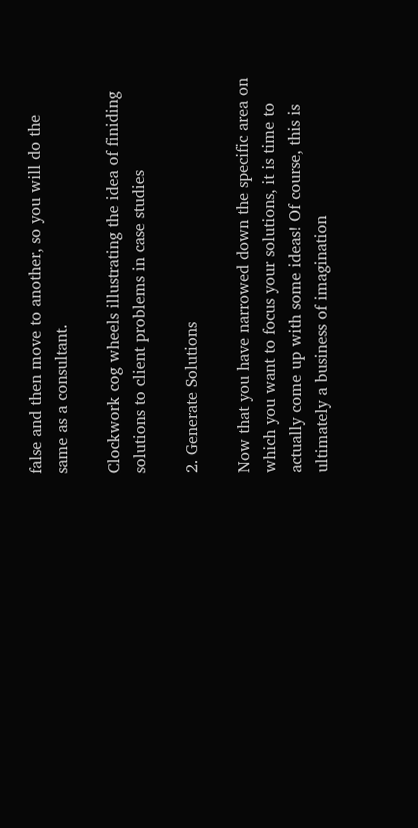false and then move to another, so you will do the same as a consultant.

Clockwork cog wheels illustrating the idea of finiding solutions to client problems in case studies

2. Generate Solutions

Now that you have narrowed down the specific area on which you want to focus your solutions, it is time to actually come up with some ideas! Of course, this is ultimately a business of imagination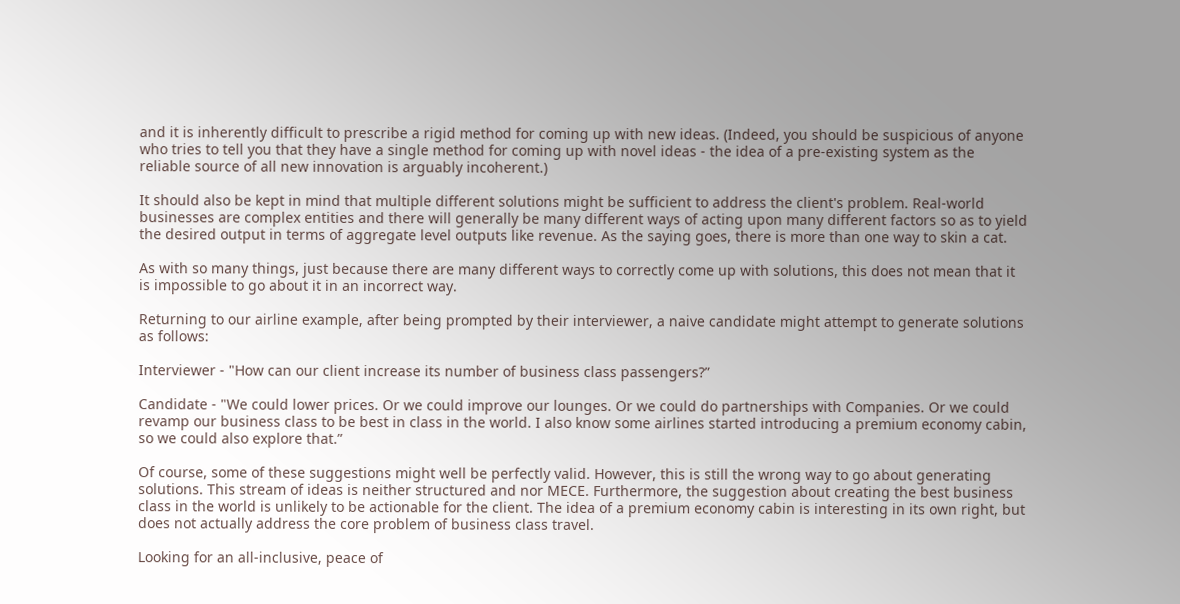and it is inherently difficult to prescribe a rigid method for coming up with new ideas. (Indeed, you should be suspicious of anyone who tries to tell you that they have a single method for coming up with novel ideas - the idea of a pre-existing system as the reliable source of all new innovation is arguably incoherent.)

It should also be kept in mind that multiple different solutions might be sufficient to address the client's problem. Real-world businesses are complex entities and there will generally be many different ways of acting upon many different factors so as to yield the desired output in terms of aggregate level outputs like revenue. As the saying goes, there is more than one way to skin a cat.

As with so many things, just because there are many different ways to correctly come up with solutions, this does not mean that it is impossible to go about it in an incorrect way.

Returning to our airline example, after being prompted by their interviewer, a naive candidate might attempt to generate solutions as follows:

Interviewer - "How can our client increase its number of business class passengers?”

Candidate - "We could lower prices. Or we could improve our lounges. Or we could do partnerships with Companies. Or we could revamp our business class to be best in class in the world. I also know some airlines started introducing a premium economy cabin, so we could also explore that.”

Of course, some of these suggestions might well be perfectly valid. However, this is still the wrong way to go about generating solutions. This stream of ideas is neither structured and nor MECE. Furthermore, the suggestion about creating the best business class in the world is unlikely to be actionable for the client. The idea of a premium economy cabin is interesting in its own right, but does not actually address the core problem of business class travel.

Looking for an all-inclusive, peace of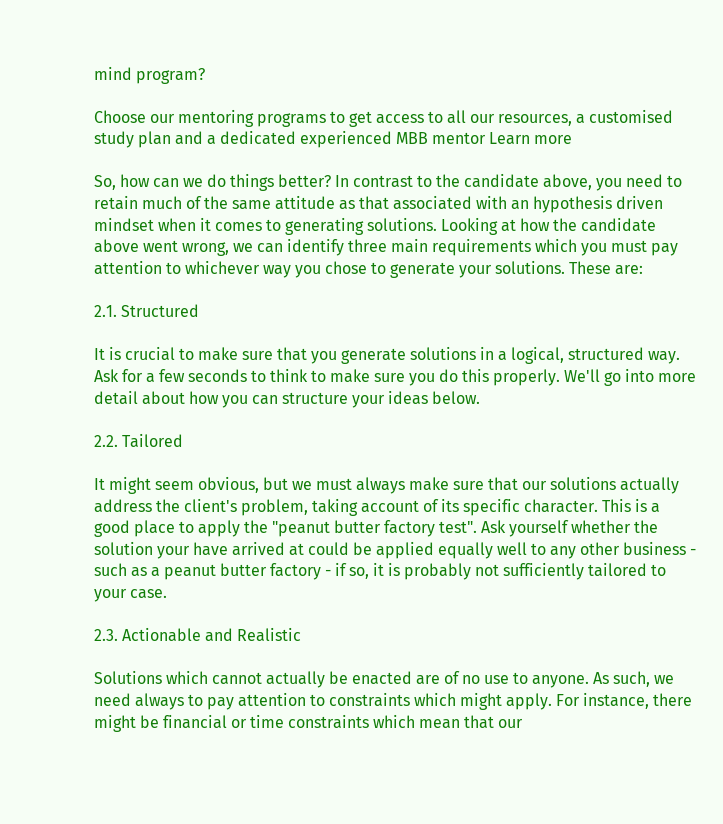mind program?

Choose our mentoring programs to get access to all our resources, a customised study plan and a dedicated experienced MBB mentor Learn more

So, how can we do things better? In contrast to the candidate above, you need to retain much of the same attitude as that associated with an hypothesis driven mindset when it comes to generating solutions. Looking at how the candidate above went wrong, we can identify three main requirements which you must pay attention to whichever way you chose to generate your solutions. These are:

2.1. Structured

It is crucial to make sure that you generate solutions in a logical, structured way. Ask for a few seconds to think to make sure you do this properly. We'll go into more detail about how you can structure your ideas below.

2.2. Tailored

It might seem obvious, but we must always make sure that our solutions actually address the client's problem, taking account of its specific character. This is a good place to apply the "peanut butter factory test". Ask yourself whether the solution your have arrived at could be applied equally well to any other business - such as a peanut butter factory - if so, it is probably not sufficiently tailored to your case.

2.3. Actionable and Realistic

Solutions which cannot actually be enacted are of no use to anyone. As such, we need always to pay attention to constraints which might apply. For instance, there might be financial or time constraints which mean that our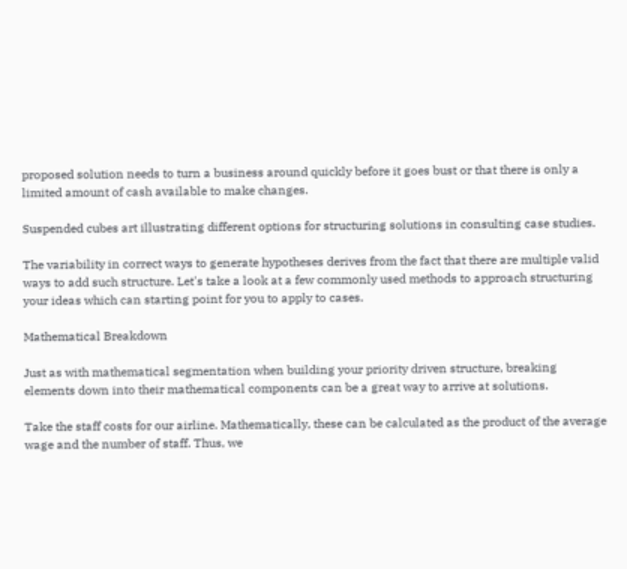proposed solution needs to turn a business around quickly before it goes bust or that there is only a limited amount of cash available to make changes.

Suspended cubes art illustrating different options for structuring solutions in consulting case studies.

The variability in correct ways to generate hypotheses derives from the fact that there are multiple valid ways to add such structure. Let's take a look at a few commonly used methods to approach structuring your ideas which can starting point for you to apply to cases.

Mathematical Breakdown

Just as with mathematical segmentation when building your priority driven structure, breaking elements down into their mathematical components can be a great way to arrive at solutions.

Take the staff costs for our airline. Mathematically, these can be calculated as the product of the average wage and the number of staff. Thus, we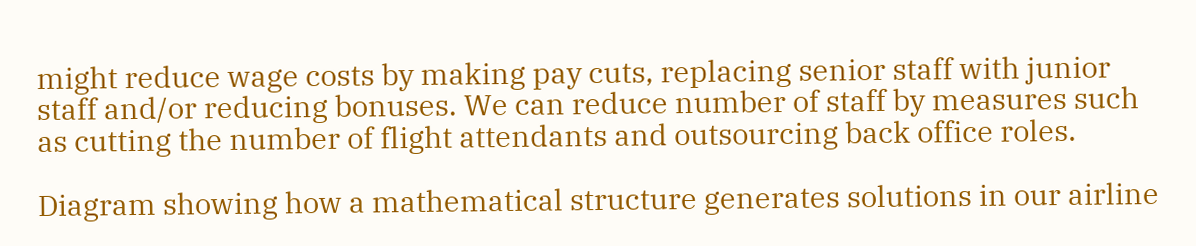might reduce wage costs by making pay cuts, replacing senior staff with junior staff and/or reducing bonuses. We can reduce number of staff by measures such as cutting the number of flight attendants and outsourcing back office roles.

Diagram showing how a mathematical structure generates solutions in our airline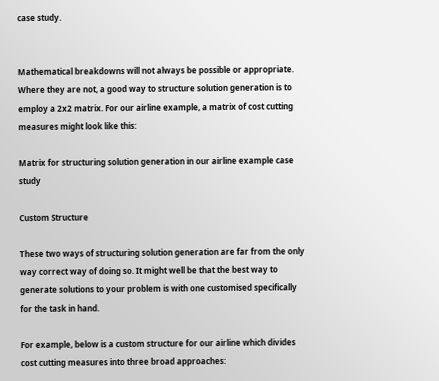case study.


Mathematical breakdowns will not always be possible or appropriate. Where they are not, a good way to structure solution generation is to employ a 2x2 matrix. For our airline example, a matrix of cost cutting measures might look like this:

Matrix for structuring solution generation in our airline example case study

Custom Structure

These two ways of structuring solution generation are far from the only way correct way of doing so. It might well be that the best way to generate solutions to your problem is with one customised specifically for the task in hand.

For example, below is a custom structure for our airline which divides cost cutting measures into three broad approaches: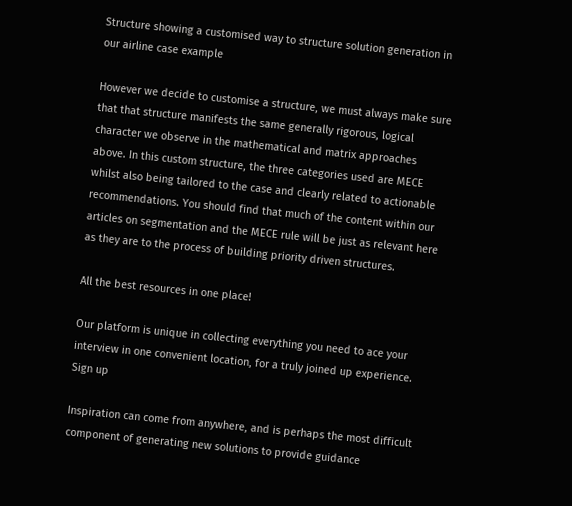Structure showing a customised way to structure solution generation in our airline case example

However we decide to customise a structure, we must always make sure that that structure manifests the same generally rigorous, logical character we observe in the mathematical and matrix approaches above. In this custom structure, the three categories used are MECE whilst also being tailored to the case and clearly related to actionable recommendations. You should find that much of the content within our articles on segmentation and the MECE rule will be just as relevant here as they are to the process of building priority driven structures.

All the best resources in one place!

Our platform is unique in collecting everything you need to ace your interview in one convenient location, for a truly joined up experience. Sign up

Inspiration can come from anywhere, and is perhaps the most difficult component of generating new solutions to provide guidance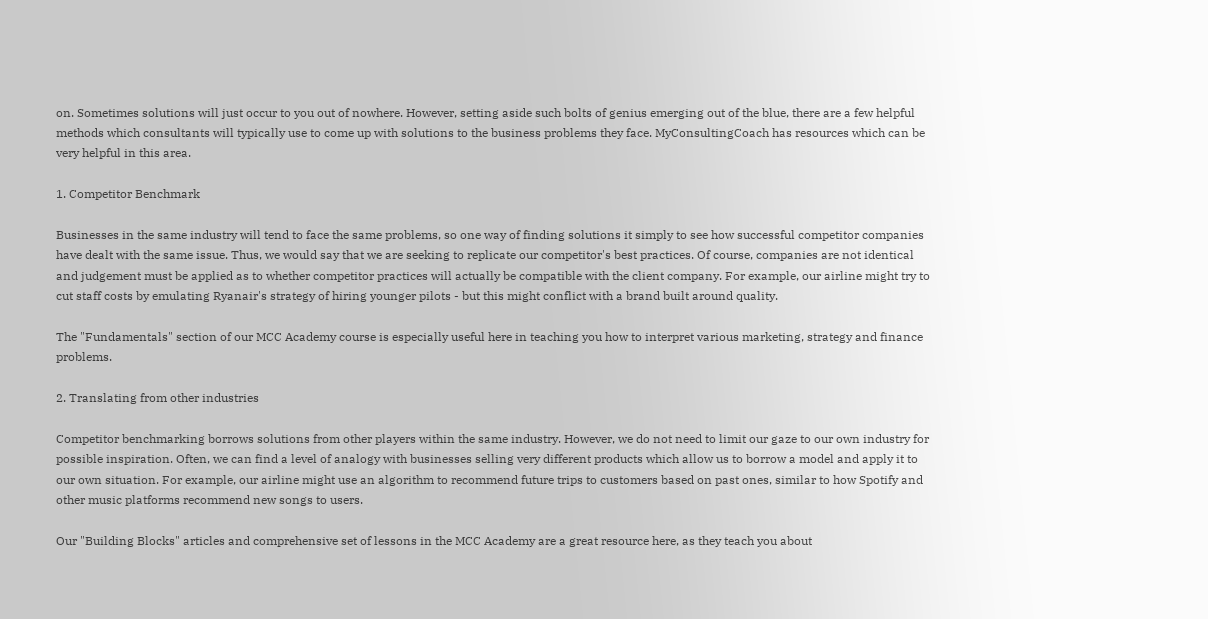on. Sometimes solutions will just occur to you out of nowhere. However, setting aside such bolts of genius emerging out of the blue, there are a few helpful methods which consultants will typically use to come up with solutions to the business problems they face. MyConsultingCoach has resources which can be very helpful in this area.

1. Competitor Benchmark

Businesses in the same industry will tend to face the same problems, so one way of finding solutions it simply to see how successful competitor companies have dealt with the same issue. Thus, we would say that we are seeking to replicate our competitor's best practices. Of course, companies are not identical and judgement must be applied as to whether competitor practices will actually be compatible with the client company. For example, our airline might try to cut staff costs by emulating Ryanair's strategy of hiring younger pilots - but this might conflict with a brand built around quality.

The "Fundamentals" section of our MCC Academy course is especially useful here in teaching you how to interpret various marketing, strategy and finance problems.

2. Translating from other industries

Competitor benchmarking borrows solutions from other players within the same industry. However, we do not need to limit our gaze to our own industry for possible inspiration. Often, we can find a level of analogy with businesses selling very different products which allow us to borrow a model and apply it to our own situation. For example, our airline might use an algorithm to recommend future trips to customers based on past ones, similar to how Spotify and other music platforms recommend new songs to users.

Our "Building Blocks" articles and comprehensive set of lessons in the MCC Academy are a great resource here, as they teach you about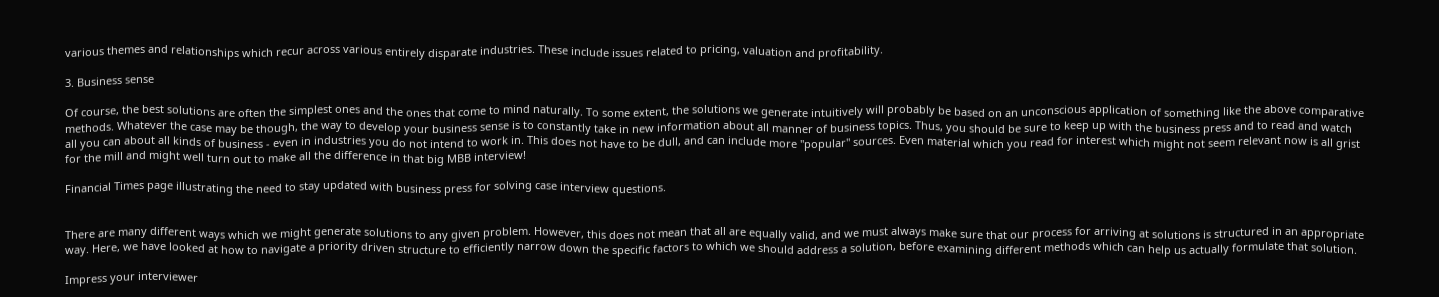various themes and relationships which recur across various entirely disparate industries. These include issues related to pricing, valuation and profitability.

3. Business sense

Of course, the best solutions are often the simplest ones and the ones that come to mind naturally. To some extent, the solutions we generate intuitively will probably be based on an unconscious application of something like the above comparative methods. Whatever the case may be though, the way to develop your business sense is to constantly take in new information about all manner of business topics. Thus, you should be sure to keep up with the business press and to read and watch all you can about all kinds of business - even in industries you do not intend to work in. This does not have to be dull, and can include more "popular" sources. Even material which you read for interest which might not seem relevant now is all grist for the mill and might well turn out to make all the difference in that big MBB interview!

Financial Times page illustrating the need to stay updated with business press for solving case interview questions.


There are many different ways which we might generate solutions to any given problem. However, this does not mean that all are equally valid, and we must always make sure that our process for arriving at solutions is structured in an appropriate way. Here, we have looked at how to navigate a priority driven structure to efficiently narrow down the specific factors to which we should address a solution, before examining different methods which can help us actually formulate that solution.

Impress your interviewer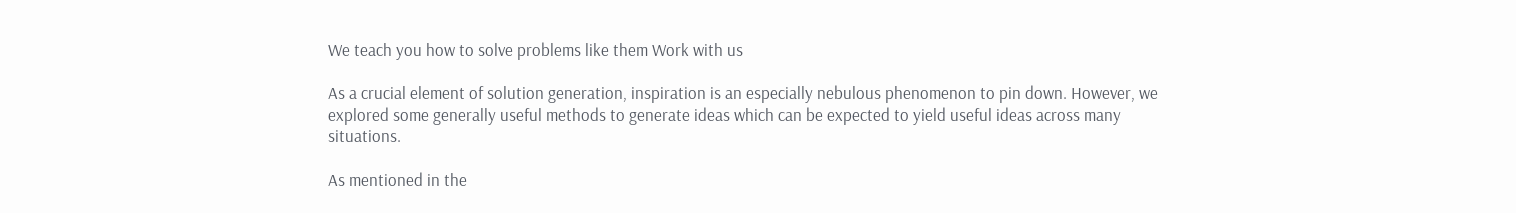We teach you how to solve problems like them Work with us

As a crucial element of solution generation, inspiration is an especially nebulous phenomenon to pin down. However, we explored some generally useful methods to generate ideas which can be expected to yield useful ideas across many situations.

As mentioned in the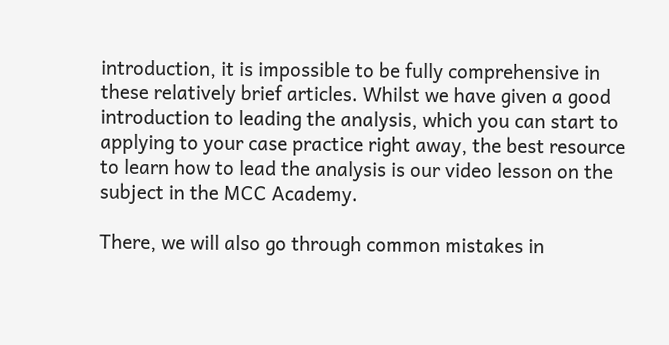introduction, it is impossible to be fully comprehensive in these relatively brief articles. Whilst we have given a good introduction to leading the analysis, which you can start to applying to your case practice right away, the best resource to learn how to lead the analysis is our video lesson on the subject in the MCC Academy.

There, we will also go through common mistakes in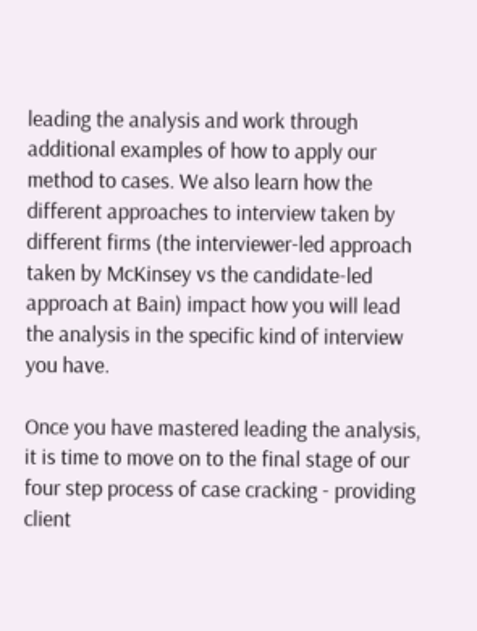leading the analysis and work through additional examples of how to apply our method to cases. We also learn how the different approaches to interview taken by different firms (the interviewer-led approach taken by McKinsey vs the candidate-led approach at Bain) impact how you will lead the analysis in the specific kind of interview you have.

Once you have mastered leading the analysis, it is time to move on to the final stage of our four step process of case cracking - providing client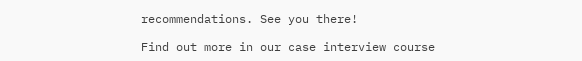recommendations. See you there!

Find out more in our case interview course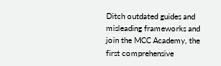Ditch outdated guides and misleading frameworks and join the MCC Academy, the first comprehensive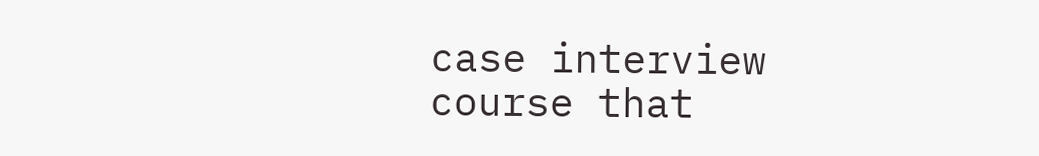case interview course that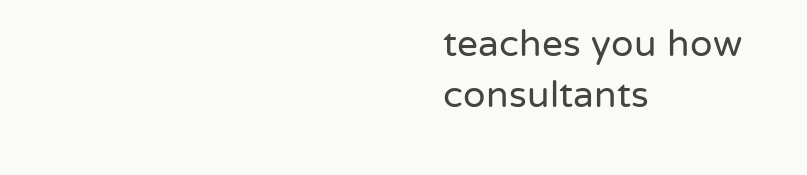teaches you how consultants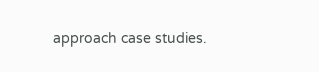approach case studies.